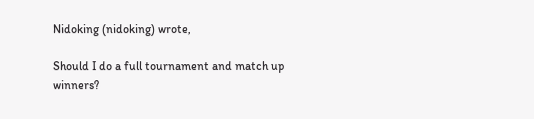Nidoking (nidoking) wrote,

Should I do a full tournament and match up winners?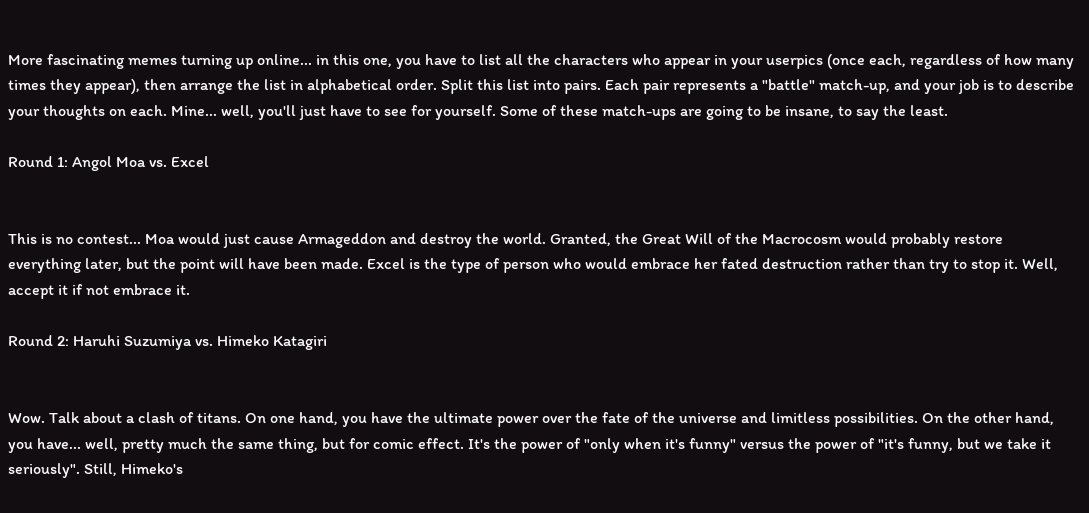More fascinating memes turning up online... in this one, you have to list all the characters who appear in your userpics (once each, regardless of how many times they appear), then arrange the list in alphabetical order. Split this list into pairs. Each pair represents a "battle" match-up, and your job is to describe your thoughts on each. Mine... well, you'll just have to see for yourself. Some of these match-ups are going to be insane, to say the least.

Round 1: Angol Moa vs. Excel


This is no contest... Moa would just cause Armageddon and destroy the world. Granted, the Great Will of the Macrocosm would probably restore everything later, but the point will have been made. Excel is the type of person who would embrace her fated destruction rather than try to stop it. Well, accept it if not embrace it.

Round 2: Haruhi Suzumiya vs. Himeko Katagiri


Wow. Talk about a clash of titans. On one hand, you have the ultimate power over the fate of the universe and limitless possibilities. On the other hand, you have... well, pretty much the same thing, but for comic effect. It's the power of "only when it's funny" versus the power of "it's funny, but we take it seriously". Still, Himeko's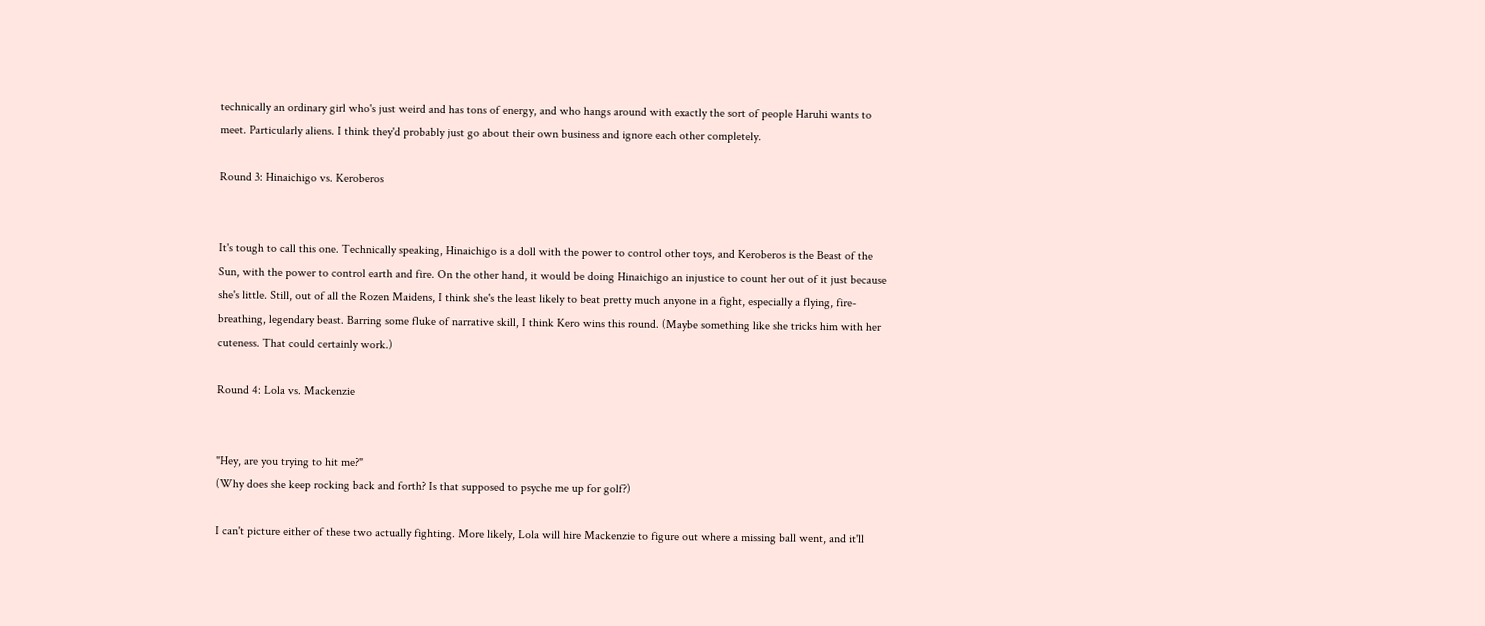technically an ordinary girl who's just weird and has tons of energy, and who hangs around with exactly the sort of people Haruhi wants to meet. Particularly aliens. I think they'd probably just go about their own business and ignore each other completely.

Round 3: Hinaichigo vs. Keroberos


It's tough to call this one. Technically speaking, Hinaichigo is a doll with the power to control other toys, and Keroberos is the Beast of the Sun, with the power to control earth and fire. On the other hand, it would be doing Hinaichigo an injustice to count her out of it just because she's little. Still, out of all the Rozen Maidens, I think she's the least likely to beat pretty much anyone in a fight, especially a flying, fire-breathing, legendary beast. Barring some fluke of narrative skill, I think Kero wins this round. (Maybe something like she tricks him with her cuteness. That could certainly work.)

Round 4: Lola vs. Mackenzie


"Hey, are you trying to hit me?"
(Why does she keep rocking back and forth? Is that supposed to psyche me up for golf?)

I can't picture either of these two actually fighting. More likely, Lola will hire Mackenzie to figure out where a missing ball went, and it'll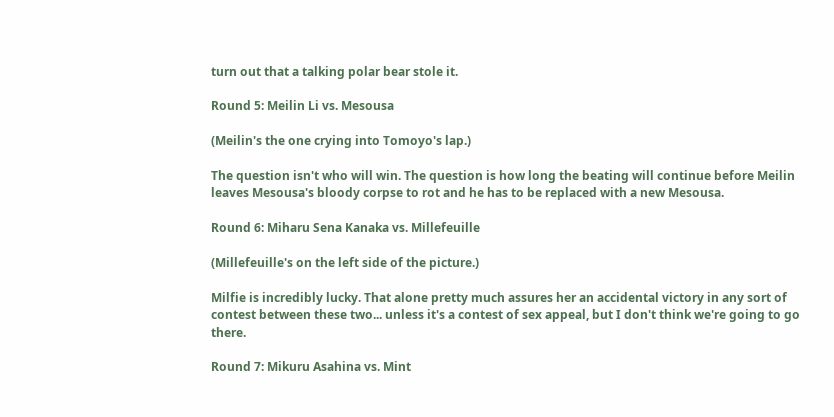turn out that a talking polar bear stole it.

Round 5: Meilin Li vs. Mesousa

(Meilin's the one crying into Tomoyo's lap.)

The question isn't who will win. The question is how long the beating will continue before Meilin leaves Mesousa's bloody corpse to rot and he has to be replaced with a new Mesousa.

Round 6: Miharu Sena Kanaka vs. Millefeuille

(Millefeuille's on the left side of the picture.)

Milfie is incredibly lucky. That alone pretty much assures her an accidental victory in any sort of contest between these two... unless it's a contest of sex appeal, but I don't think we're going to go there.

Round 7: Mikuru Asahina vs. Mint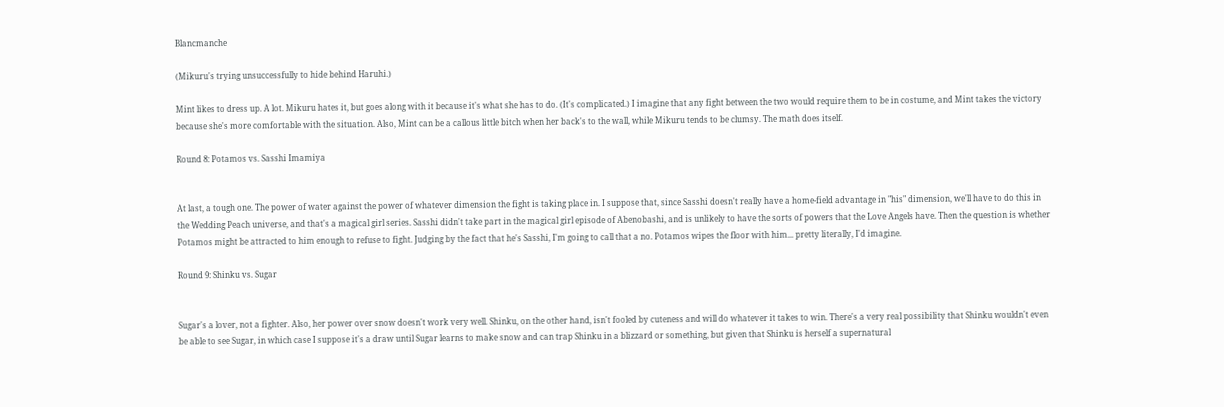Blancmanche

(Mikuru's trying unsuccessfully to hide behind Haruhi.)

Mint likes to dress up. A lot. Mikuru hates it, but goes along with it because it's what she has to do. (It's complicated.) I imagine that any fight between the two would require them to be in costume, and Mint takes the victory because she's more comfortable with the situation. Also, Mint can be a callous little bitch when her back's to the wall, while Mikuru tends to be clumsy. The math does itself.

Round 8: Potamos vs. Sasshi Imamiya


At last, a tough one. The power of water against the power of whatever dimension the fight is taking place in. I suppose that, since Sasshi doesn't really have a home-field advantage in "his" dimension, we'll have to do this in the Wedding Peach universe, and that's a magical girl series. Sasshi didn't take part in the magical girl episode of Abenobashi, and is unlikely to have the sorts of powers that the Love Angels have. Then the question is whether Potamos might be attracted to him enough to refuse to fight. Judging by the fact that he's Sasshi, I'm going to call that a no. Potamos wipes the floor with him... pretty literally, I'd imagine.

Round 9: Shinku vs. Sugar


Sugar's a lover, not a fighter. Also, her power over snow doesn't work very well. Shinku, on the other hand, isn't fooled by cuteness and will do whatever it takes to win. There's a very real possibility that Shinku wouldn't even be able to see Sugar, in which case I suppose it's a draw until Sugar learns to make snow and can trap Shinku in a blizzard or something, but given that Shinku is herself a supernatural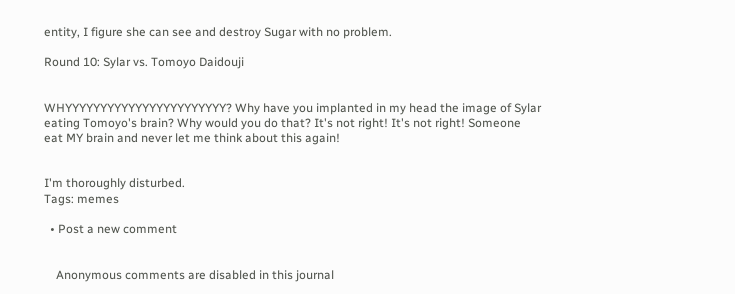entity, I figure she can see and destroy Sugar with no problem.

Round 10: Sylar vs. Tomoyo Daidouji


WHYYYYYYYYYYYYYYYYYYYYYYY? Why have you implanted in my head the image of Sylar eating Tomoyo's brain? Why would you do that? It's not right! It's not right! Someone eat MY brain and never let me think about this again!


I'm thoroughly disturbed.
Tags: memes

  • Post a new comment


    Anonymous comments are disabled in this journal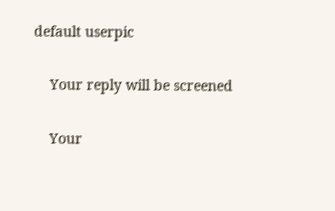default userpic

    Your reply will be screened

    Your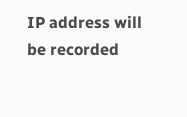IP address will be recorded